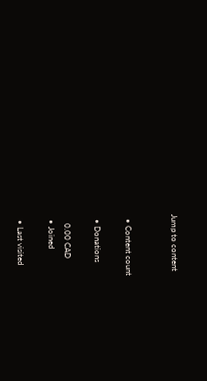Jump to content


  • Content count

  • Donations

    0.00 CAD
  • Joined

  • Last visited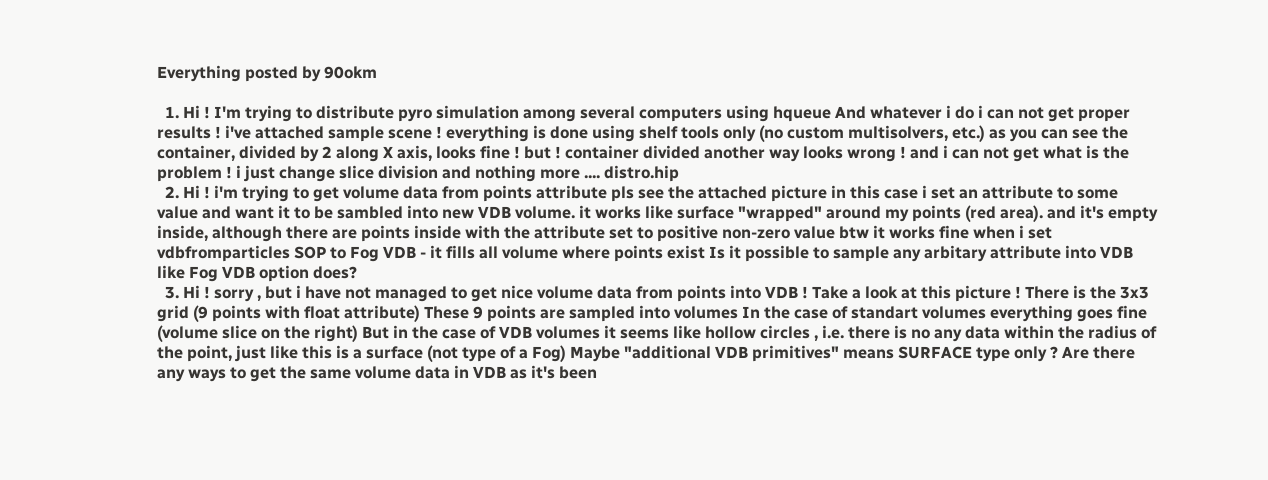Everything posted by 90okm

  1. Hi ! I'm trying to distribute pyro simulation among several computers using hqueue And whatever i do i can not get proper results ! i've attached sample scene ! everything is done using shelf tools only (no custom multisolvers, etc.) as you can see the container, divided by 2 along X axis, looks fine ! but ! container divided another way looks wrong ! and i can not get what is the problem ! i just change slice division and nothing more .... distro.hip
  2. Hi ! i'm trying to get volume data from points attribute pls see the attached picture in this case i set an attribute to some value and want it to be sambled into new VDB volume. it works like surface "wrapped" around my points (red area). and it's empty inside, although there are points inside with the attribute set to positive non-zero value btw it works fine when i set vdbfromparticles SOP to Fog VDB - it fills all volume where points exist Is it possible to sample any arbitary attribute into VDB like Fog VDB option does?
  3. Hi ! sorry , but i have not managed to get nice volume data from points into VDB ! Take a look at this picture ! There is the 3x3 grid (9 points with float attribute) These 9 points are sampled into volumes In the case of standart volumes everything goes fine (volume slice on the right) But in the case of VDB volumes it seems like hollow circles , i.e. there is no any data within the radius of the point, just like this is a surface (not type of a Fog) Maybe "additional VDB primitives" means SURFACE type only ? Are there any ways to get the same volume data in VDB as it's been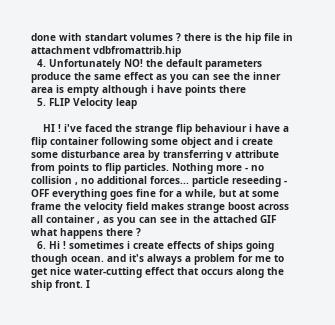done with standart volumes ? there is the hip file in attachment vdbfromattrib.hip
  4. Unfortunately NO! the default parameters produce the same effect as you can see the inner area is empty although i have points there
  5. FLIP Velocity leap

    HI ! i've faced the strange flip behaviour i have a flip container following some object and i create some disturbance area by transferring v attribute from points to flip particles. Nothing more - no collision , no additional forces... particle reseeding - OFF everything goes fine for a while, but at some frame the velocity field makes strange boost across all container , as you can see in the attached GIF what happens there ?
  6. Hi ! sometimes i create effects of ships going though ocean. and it's always a problem for me to get nice water-cutting effect that occurs along the ship front. I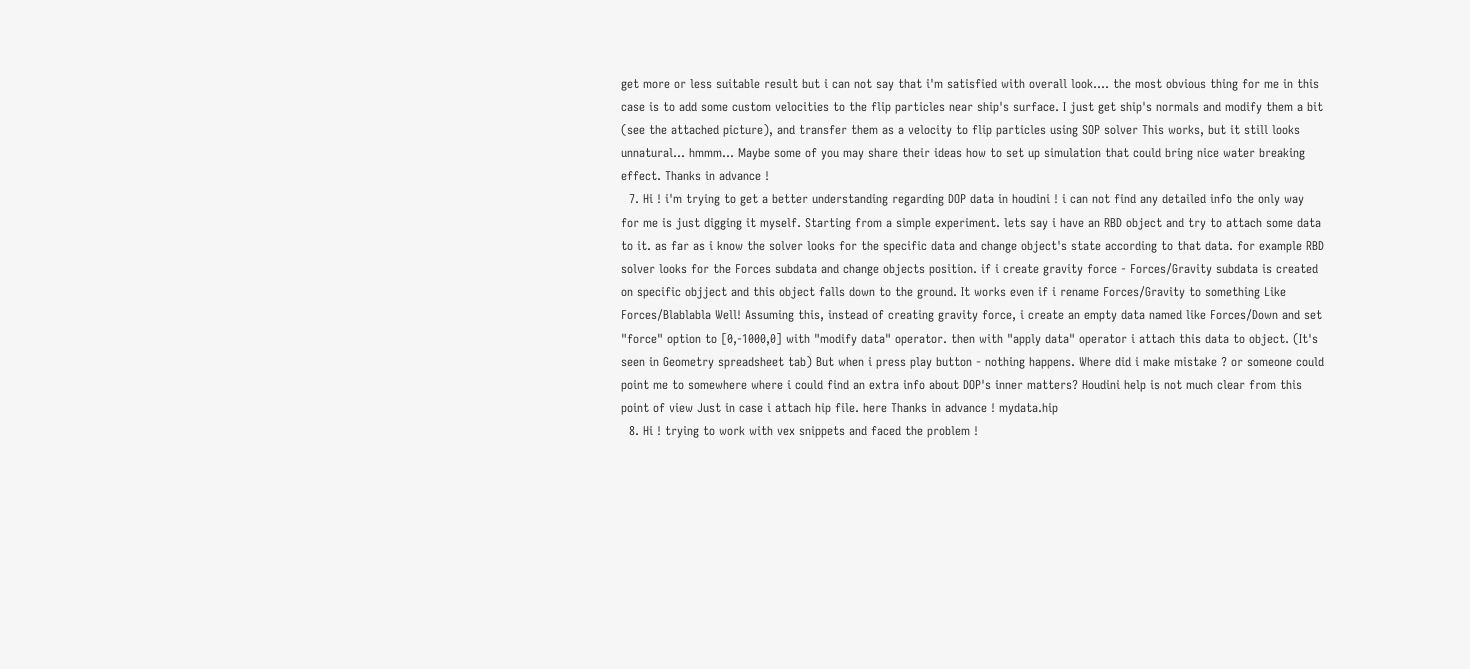get more or less suitable result but i can not say that i'm satisfied with overall look.... the most obvious thing for me in this case is to add some custom velocities to the flip particles near ship's surface. I just get ship's normals and modify them a bit (see the attached picture), and transfer them as a velocity to flip particles using SOP solver This works, but it still looks unnatural... hmmm... Maybe some of you may share their ideas how to set up simulation that could bring nice water breaking effect. Thanks in advance !
  7. Hi ! i'm trying to get a better understanding regarding DOP data in houdini ! i can not find any detailed info the only way for me is just digging it myself. Starting from a simple experiment. lets say i have an RBD object and try to attach some data to it. as far as i know the solver looks for the specific data and change object's state according to that data. for example RBD solver looks for the Forces subdata and change objects position. if i create gravity force - Forces/Gravity subdata is created on specific objject and this object falls down to the ground. It works even if i rename Forces/Gravity to something Like Forces/Blablabla Well! Assuming this, instead of creating gravity force, i create an empty data named like Forces/Down and set "force" option to [0,-1000,0] with "modify data" operator. then with "apply data" operator i attach this data to object. (It's seen in Geometry spreadsheet tab) But when i press play button - nothing happens. Where did i make mistake ? or someone could point me to somewhere where i could find an extra info about DOP's inner matters? Houdini help is not much clear from this point of view Just in case i attach hip file. here Thanks in advance ! mydata.hip
  8. Hi ! trying to work with vex snippets and faced the problem !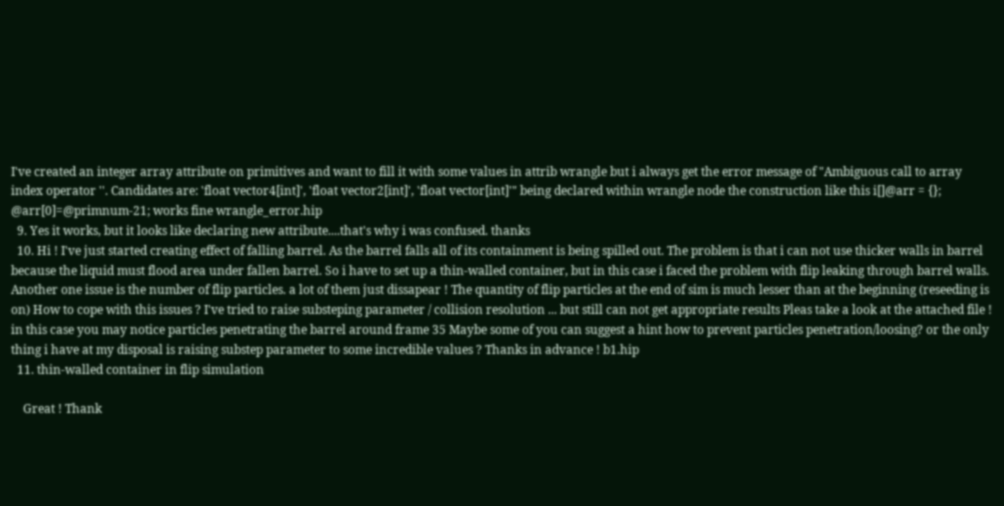I've created an integer array attribute on primitives and want to fill it with some values in attrib wrangle but i always get the error message of "Ambiguous call to array index operator ''. Candidates are: 'float vector4[int]', 'float vector2[int]', 'float vector[int]'" being declared within wrangle node the construction like this i[]@arr = {}; @arr[0]=@primnum-21; works fine wrangle_error.hip
  9. Yes it works, but it looks like declaring new attribute....that's why i was confused. thanks
  10. Hi ! I've just started creating effect of falling barrel. As the barrel falls all of its containment is being spilled out. The problem is that i can not use thicker walls in barrel because the liquid must flood area under fallen barrel. So i have to set up a thin-walled container, but in this case i faced the problem with flip leaking through barrel walls. Another one issue is the number of flip particles. a lot of them just dissapear ! The quantity of flip particles at the end of sim is much lesser than at the beginning (reseeding is on) How to cope with this issues ? I've tried to raise substeping parameter / collision resolution ... but still can not get appropriate results Pleas take a look at the attached file ! in this case you may notice particles penetrating the barrel around frame 35 Maybe some of you can suggest a hint how to prevent particles penetration/loosing? or the only thing i have at my disposal is raising substep parameter to some incredible values ? Thanks in advance ! b1.hip
  11. thin-walled container in flip simulation

    Great ! Thank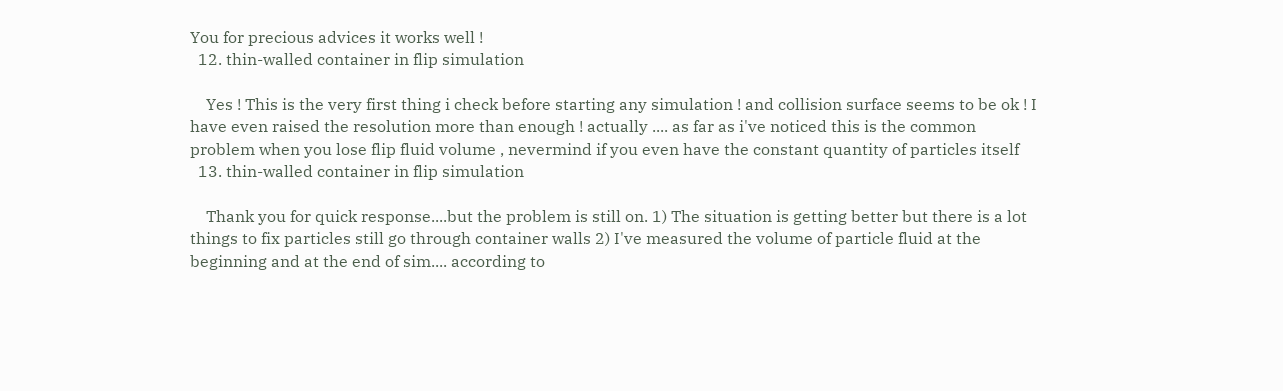You for precious advices it works well !
  12. thin-walled container in flip simulation

    Yes ! This is the very first thing i check before starting any simulation ! and collision surface seems to be ok ! I have even raised the resolution more than enough ! actually .... as far as i've noticed this is the common problem when you lose flip fluid volume , nevermind if you even have the constant quantity of particles itself
  13. thin-walled container in flip simulation

    Thank you for quick response....but the problem is still on. 1) The situation is getting better but there is a lot things to fix particles still go through container walls 2) I've measured the volume of particle fluid at the beginning and at the end of sim.... according to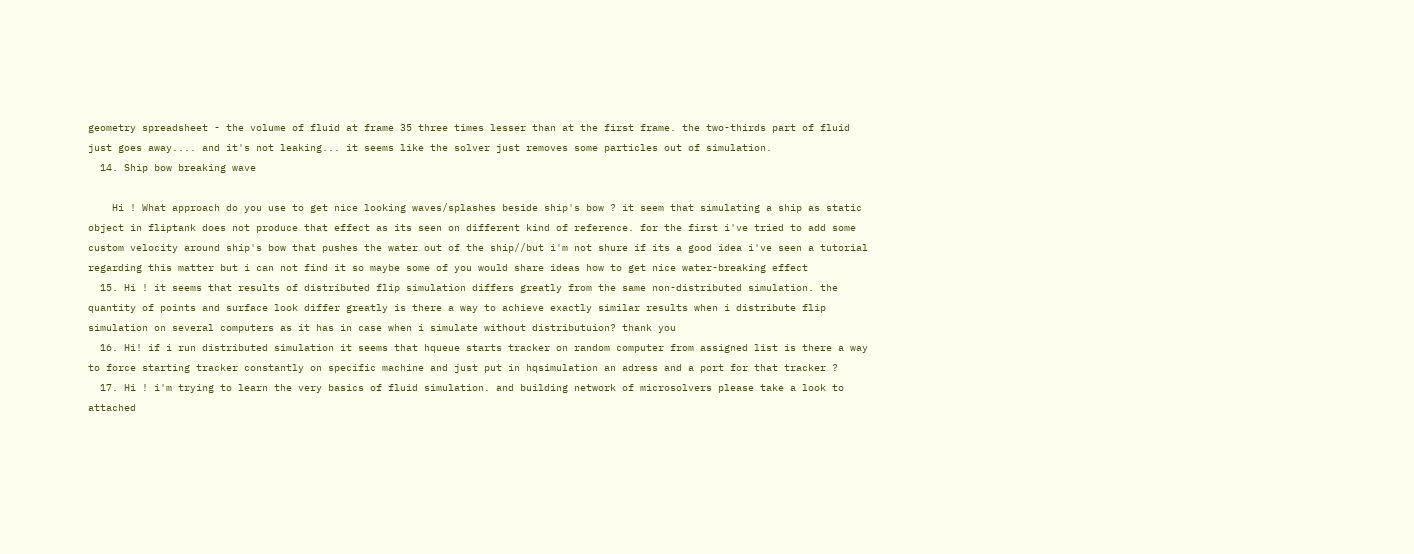geometry spreadsheet - the volume of fluid at frame 35 three times lesser than at the first frame. the two-thirds part of fluid just goes away.... and it's not leaking... it seems like the solver just removes some particles out of simulation.
  14. Ship bow breaking wave

    Hi ! What approach do you use to get nice looking waves/splashes beside ship's bow ? it seem that simulating a ship as static object in fliptank does not produce that effect as its seen on different kind of reference. for the first i've tried to add some custom velocity around ship's bow that pushes the water out of the ship//but i'm not shure if its a good idea i've seen a tutorial regarding this matter but i can not find it so maybe some of you would share ideas how to get nice water-breaking effect
  15. Hi ! it seems that results of distributed flip simulation differs greatly from the same non-distributed simulation. the quantity of points and surface look differ greatly is there a way to achieve exactly similar results when i distribute flip simulation on several computers as it has in case when i simulate without distributuion? thank you
  16. Hi! if i run distributed simulation it seems that hqueue starts tracker on random computer from assigned list is there a way to force starting tracker constantly on specific machine and just put in hqsimulation an adress and a port for that tracker ?
  17. Hi ! i'm trying to learn the very basics of fluid simulation. and building network of microsolvers please take a look to attached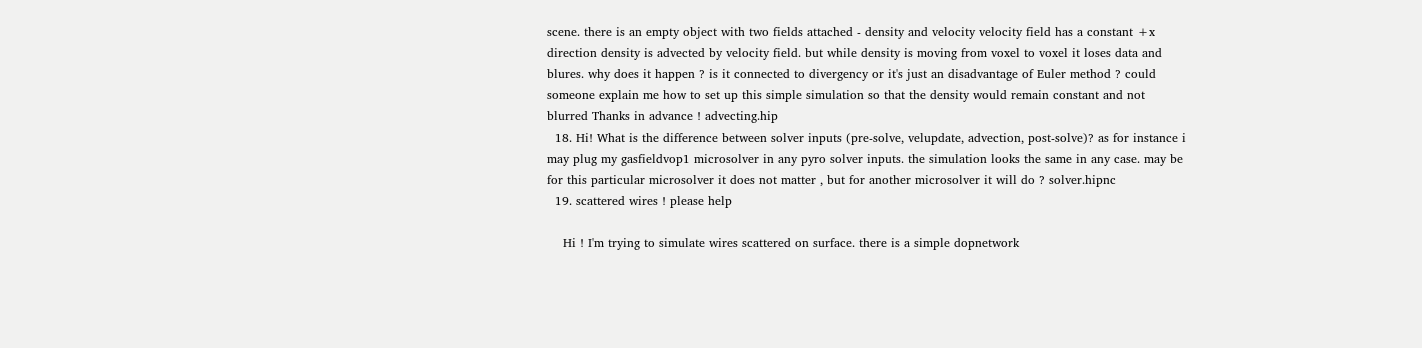scene. there is an empty object with two fields attached - density and velocity velocity field has a constant +x direction density is advected by velocity field. but while density is moving from voxel to voxel it loses data and blures. why does it happen ? is it connected to divergency or it's just an disadvantage of Euler method ? could someone explain me how to set up this simple simulation so that the density would remain constant and not blurred Thanks in advance ! advecting.hip
  18. Hi! What is the difference between solver inputs (pre-solve, velupdate, advection, post-solve)? as for instance i may plug my gasfieldvop1 microsolver in any pyro solver inputs. the simulation looks the same in any case. may be for this particular microsolver it does not matter , but for another microsolver it will do ? solver.hipnc
  19. scattered wires ! please help

    Hi ! I'm trying to simulate wires scattered on surface. there is a simple dopnetwork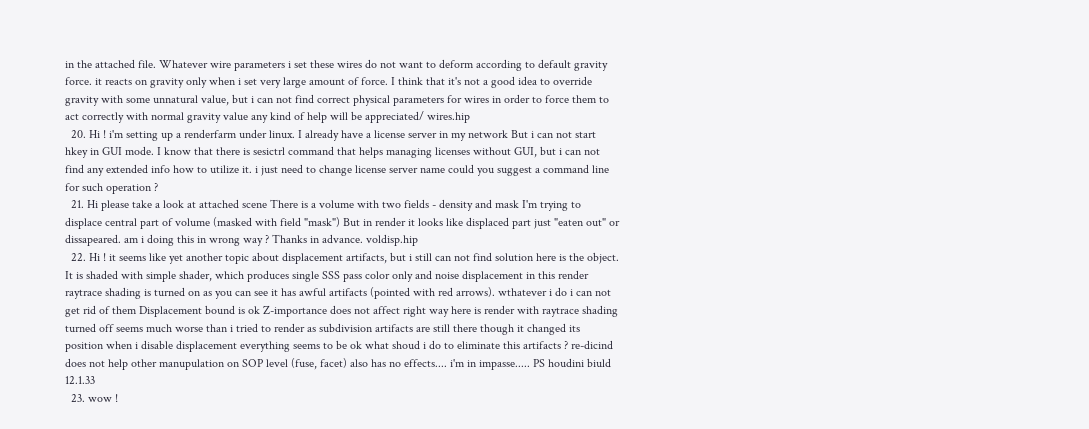in the attached file. Whatever wire parameters i set these wires do not want to deform according to default gravity force. it reacts on gravity only when i set very large amount of force. I think that it's not a good idea to override gravity with some unnatural value, but i can not find correct physical parameters for wires in order to force them to act correctly with normal gravity value any kind of help will be appreciated/ wires.hip
  20. Hi ! i'm setting up a renderfarm under linux. I already have a license server in my network But i can not start hkey in GUI mode. I know that there is sesictrl command that helps managing licenses without GUI, but i can not find any extended info how to utilize it. i just need to change license server name could you suggest a command line for such operation ?
  21. Hi please take a look at attached scene There is a volume with two fields - density and mask I'm trying to displace central part of volume (masked with field "mask") But in render it looks like displaced part just "eaten out" or dissapeared. am i doing this in wrong way ? Thanks in advance. voldisp.hip
  22. Hi ! it seems like yet another topic about displacement artifacts, but i still can not find solution here is the object. It is shaded with simple shader, which produces single SSS pass color only and noise displacement in this render raytrace shading is turned on as you can see it has awful artifacts (pointed with red arrows). wthatever i do i can not get rid of them Displacement bound is ok Z-importance does not affect right way here is render with raytrace shading turned off seems much worse than i tried to render as subdivision artifacts are still there though it changed its position when i disable displacement everything seems to be ok what shoud i do to eliminate this artifacts ? re-dicind does not help other manupulation on SOP level (fuse, facet) also has no effects.... i'm in impasse..... PS houdini biuld 12.1.33
  23. wow !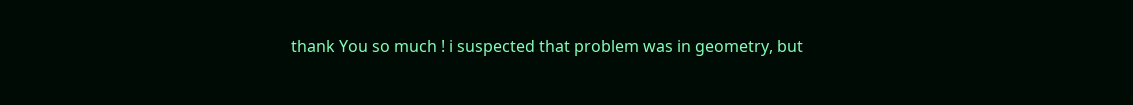thank You so much ! i suspected that problem was in geometry, but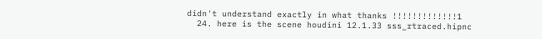didn't understand exactly in what thanks !!!!!!!!!!!!!1
  24. here is the scene houdini 12.1.33 sss_rtraced.hipnc